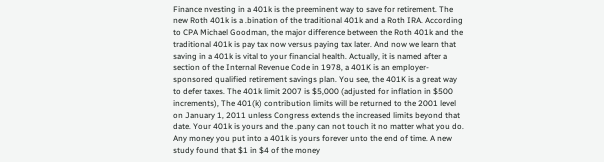Finance nvesting in a 401k is the preeminent way to save for retirement. The new Roth 401k is a .bination of the traditional 401k and a Roth IRA. According to CPA Michael Goodman, the major difference between the Roth 401k and the traditional 401k is pay tax now versus paying tax later. And now we learn that saving in a 401k is vital to your financial health. Actually, it is named after a section of the Internal Revenue Code in 1978, a 401K is an employer-sponsored qualified retirement savings plan. You see, the 401K is a great way to defer taxes. The 401k limit 2007 is $5,000 (adjusted for inflation in $500 increments), The 401(k) contribution limits will be returned to the 2001 level on January 1, 2011 unless Congress extends the increased limits beyond that date. Your 401k is yours and the .pany can not touch it no matter what you do. Any money you put into a 401k is yours forever unto the end of time. A new study found that $1 in $4 of the money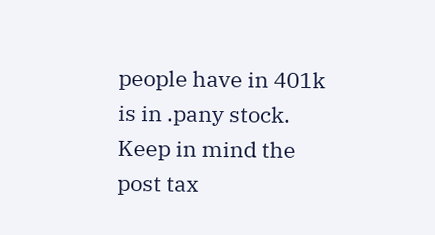people have in 401k is in .pany stock. Keep in mind the post tax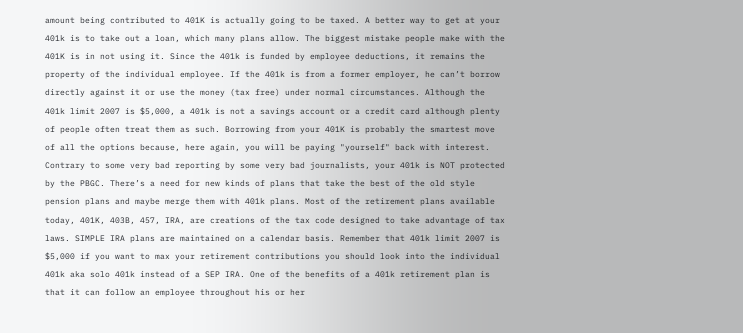amount being contributed to 401K is actually going to be taxed. A better way to get at your 401k is to take out a loan, which many plans allow. The biggest mistake people make with the 401K is in not using it. Since the 401k is funded by employee deductions, it remains the property of the individual employee. If the 401k is from a former employer, he can’t borrow directly against it or use the money (tax free) under normal circumstances. Although the 401k limit 2007 is $5,000, a 401k is not a savings account or a credit card although plenty of people often treat them as such. Borrowing from your 401K is probably the smartest move of all the options because, here again, you will be paying "yourself" back with interest. Contrary to some very bad reporting by some very bad journalists, your 401k is NOT protected by the PBGC. There’s a need for new kinds of plans that take the best of the old style pension plans and maybe merge them with 401k plans. Most of the retirement plans available today, 401K, 403B, 457, IRA, are creations of the tax code designed to take advantage of tax laws. SIMPLE IRA plans are maintained on a calendar basis. Remember that 401k limit 2007 is $5,000 if you want to max your retirement contributions you should look into the individual 401k aka solo 401k instead of a SEP IRA. One of the benefits of a 401k retirement plan is that it can follow an employee throughout his or her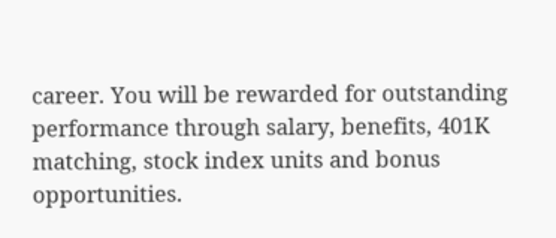career. You will be rewarded for outstanding performance through salary, benefits, 401K matching, stock index units and bonus opportunities.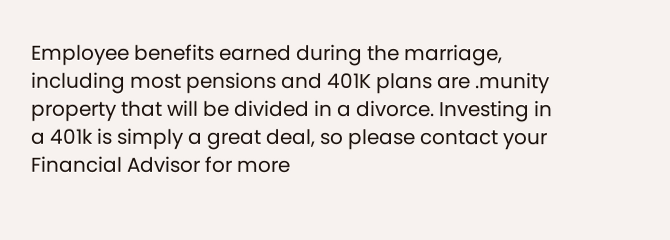Employee benefits earned during the marriage, including most pensions and 401K plans are .munity property that will be divided in a divorce. Investing in a 401k is simply a great deal, so please contact your Financial Advisor for more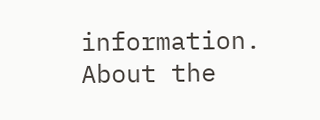information. About the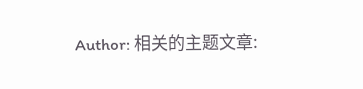Author: 相关的主题文章: